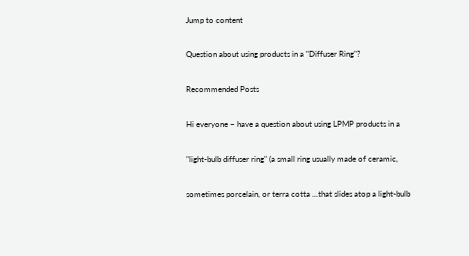Jump to content

Question about using products in a "Diffuser Ring"?

Recommended Posts

Hi everyone ~ have a question about using LPMP products in a

"light-bulb diffuser ring" (a small ring usually made of ceramic,

sometimes porcelain, or terra cotta ...that slides atop a light-bulb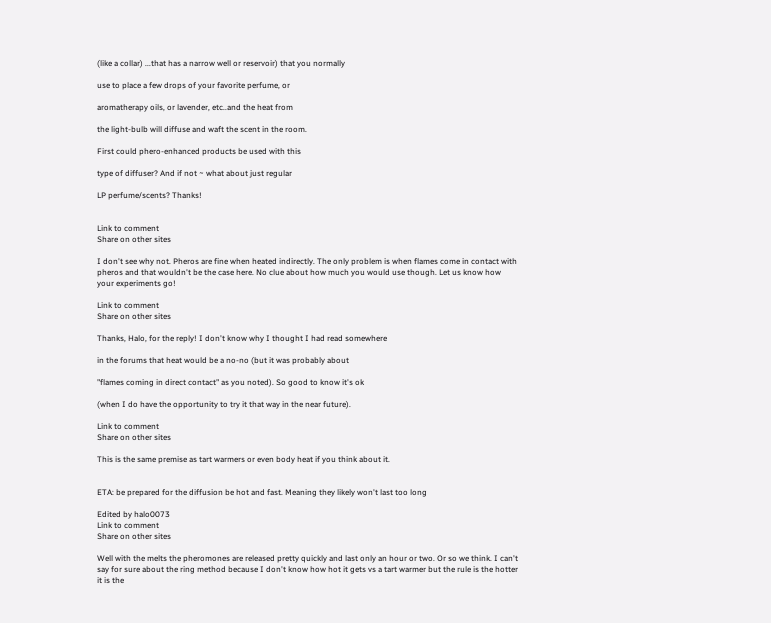(like a collar) ...that has a narrow well or reservoir) that you normally

use to place a few drops of your favorite perfume, or

aromatherapy oils, or lavender, etc..and the heat from

the light-bulb will diffuse and waft the scent in the room.

First could phero-enhanced products be used with this

type of diffuser? And if not ~ what about just regular

LP perfume/scents? Thanks!


Link to comment
Share on other sites

I don't see why not. Pheros are fine when heated indirectly. The only problem is when flames come in contact with pheros and that wouldn't be the case here. No clue about how much you would use though. Let us know how your experiments go!

Link to comment
Share on other sites

Thanks, Halo, for the reply! I don't know why I thought I had read somewhere

in the forums that heat would be a no-no (but it was probably about

"flames coming in direct contact" as you noted). So good to know it's ok

(when I do have the opportunity to try it that way in the near future).

Link to comment
Share on other sites

This is the same premise as tart warmers or even body heat if you think about it.


ETA: be prepared for the diffusion be hot and fast. Meaning they likely won't last too long

Edited by halo0073
Link to comment
Share on other sites

Well with the melts the pheromones are released pretty quickly and last only an hour or two. Or so we think. I can't say for sure about the ring method because I don't know how hot it gets vs a tart warmer but the rule is the hotter it is the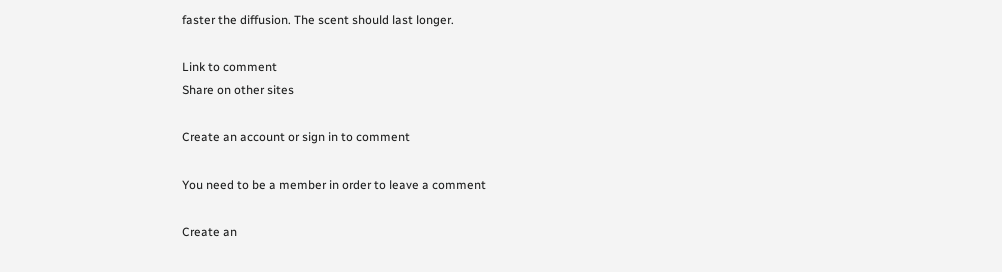faster the diffusion. The scent should last longer.

Link to comment
Share on other sites

Create an account or sign in to comment

You need to be a member in order to leave a comment

Create an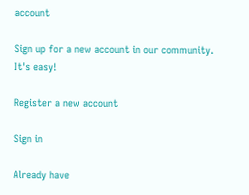account

Sign up for a new account in our community. It's easy!

Register a new account

Sign in

Already have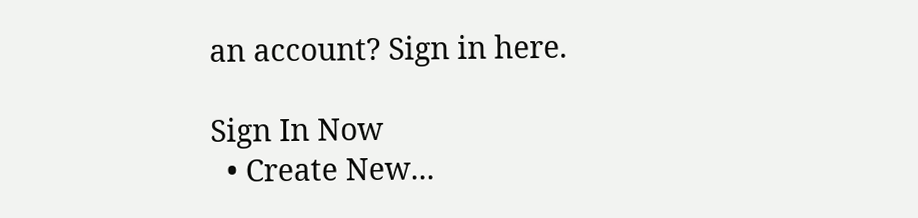an account? Sign in here.

Sign In Now
  • Create New...